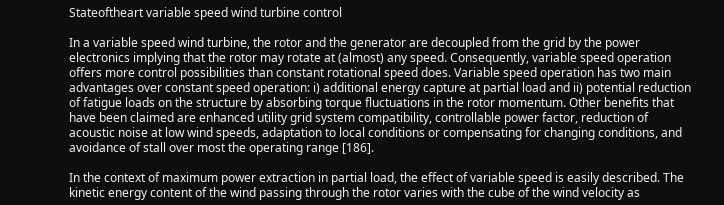Stateoftheart variable speed wind turbine control

In a variable speed wind turbine, the rotor and the generator are decoupled from the grid by the power electronics implying that the rotor may rotate at (almost) any speed. Consequently, variable speed operation offers more control possibilities than constant rotational speed does. Variable speed operation has two main advantages over constant speed operation: i) additional energy capture at partial load and ii) potential reduction of fatigue loads on the structure by absorbing torque fluctuations in the rotor momentum. Other benefits that have been claimed are enhanced utility grid system compatibility, controllable power factor, reduction of acoustic noise at low wind speeds, adaptation to local conditions or compensating for changing conditions, and avoidance of stall over most the operating range [186].

In the context of maximum power extraction in partial load, the effect of variable speed is easily described. The kinetic energy content of the wind passing through the rotor varies with the cube of the wind velocity as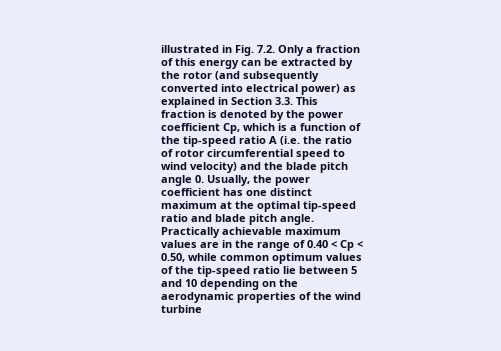illustrated in Fig. 7.2. Only a fraction of this energy can be extracted by the rotor (and subsequently converted into electrical power) as explained in Section 3.3. This fraction is denoted by the power coefficient Cp, which is a function of the tip-speed ratio A (i.e. the ratio of rotor circumferential speed to wind velocity) and the blade pitch angle 0. Usually, the power coefficient has one distinct maximum at the optimal tip-speed ratio and blade pitch angle. Practically achievable maximum values are in the range of 0.40 < Cp < 0.50, while common optimum values of the tip-speed ratio lie between 5 and 10 depending on the aerodynamic properties of the wind turbine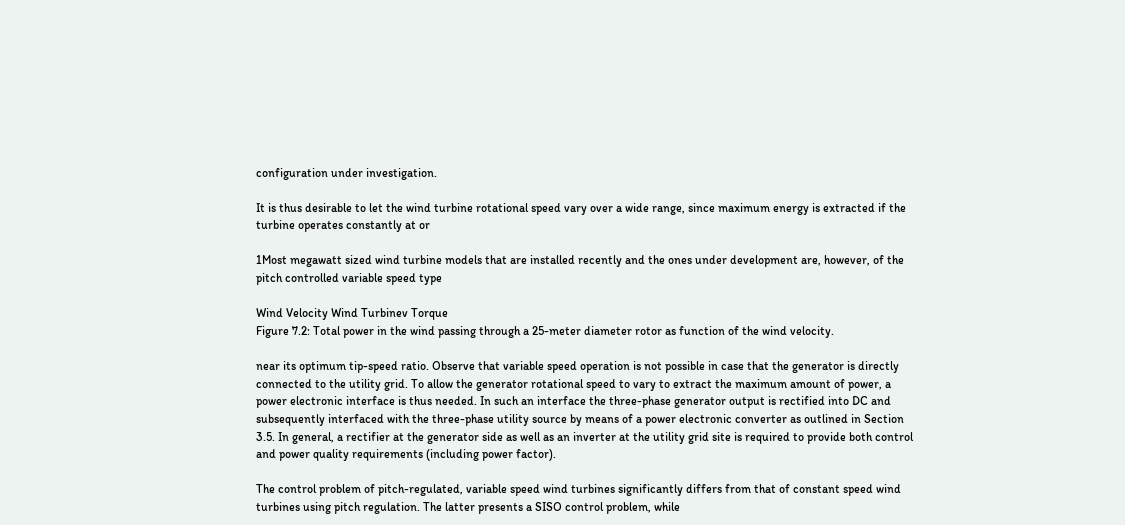configuration under investigation.

It is thus desirable to let the wind turbine rotational speed vary over a wide range, since maximum energy is extracted if the turbine operates constantly at or

1Most megawatt sized wind turbine models that are installed recently and the ones under development are, however, of the pitch controlled variable speed type

Wind Velocity Wind Turbinev Torque
Figure 7.2: Total power in the wind passing through a 25-meter diameter rotor as function of the wind velocity.

near its optimum tip-speed ratio. Observe that variable speed operation is not possible in case that the generator is directly connected to the utility grid. To allow the generator rotational speed to vary to extract the maximum amount of power, a power electronic interface is thus needed. In such an interface the three-phase generator output is rectified into DC and subsequently interfaced with the three-phase utility source by means of a power electronic converter as outlined in Section 3.5. In general, a rectifier at the generator side as well as an inverter at the utility grid site is required to provide both control and power quality requirements (including power factor).

The control problem of pitch-regulated, variable speed wind turbines significantly differs from that of constant speed wind turbines using pitch regulation. The latter presents a SISO control problem, while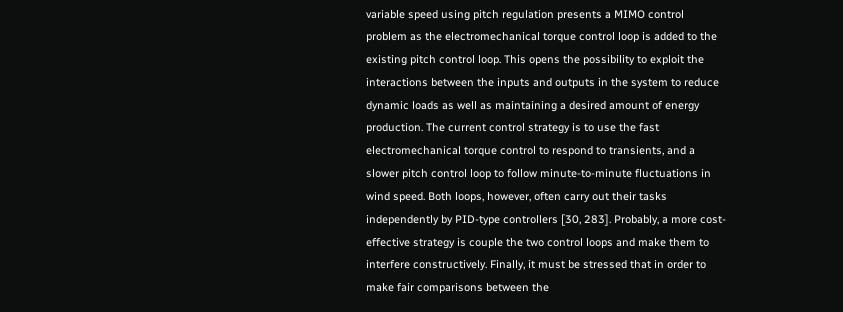variable speed using pitch regulation presents a MIMO control problem as the electromechanical torque control loop is added to the existing pitch control loop. This opens the possibility to exploit the interactions between the inputs and outputs in the system to reduce dynamic loads as well as maintaining a desired amount of energy production. The current control strategy is to use the fast electromechanical torque control to respond to transients, and a slower pitch control loop to follow minute-to-minute fluctuations in wind speed. Both loops, however, often carry out their tasks independently by PID-type controllers [30, 283]. Probably, a more cost-effective strategy is couple the two control loops and make them to interfere constructively. Finally, it must be stressed that in order to make fair comparisons between the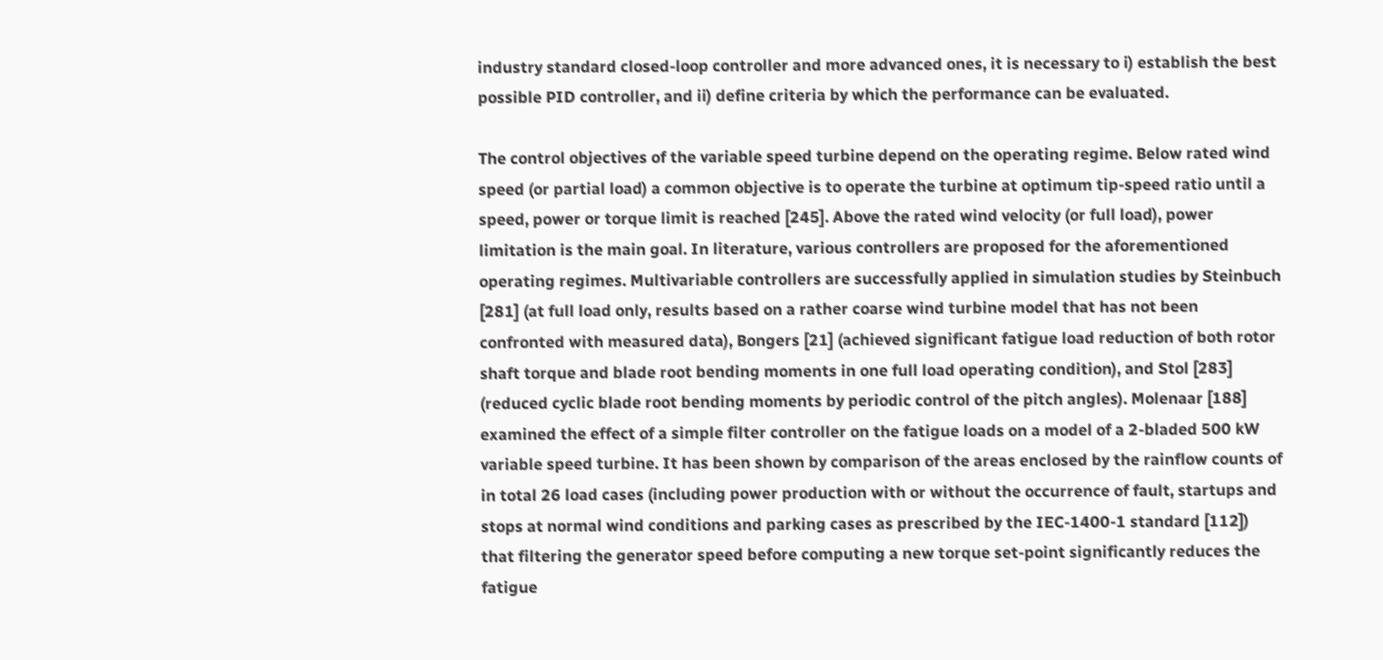industry standard closed-loop controller and more advanced ones, it is necessary to i) establish the best possible PID controller, and ii) define criteria by which the performance can be evaluated.

The control objectives of the variable speed turbine depend on the operating regime. Below rated wind speed (or partial load) a common objective is to operate the turbine at optimum tip-speed ratio until a speed, power or torque limit is reached [245]. Above the rated wind velocity (or full load), power limitation is the main goal. In literature, various controllers are proposed for the aforementioned operating regimes. Multivariable controllers are successfully applied in simulation studies by Steinbuch [281] (at full load only, results based on a rather coarse wind turbine model that has not been confronted with measured data), Bongers [21] (achieved significant fatigue load reduction of both rotor shaft torque and blade root bending moments in one full load operating condition), and Stol [283] (reduced cyclic blade root bending moments by periodic control of the pitch angles). Molenaar [188] examined the effect of a simple filter controller on the fatigue loads on a model of a 2-bladed 500 kW variable speed turbine. It has been shown by comparison of the areas enclosed by the rainflow counts of in total 26 load cases (including power production with or without the occurrence of fault, startups and stops at normal wind conditions and parking cases as prescribed by the IEC-1400-1 standard [112]) that filtering the generator speed before computing a new torque set-point significantly reduces the fatigue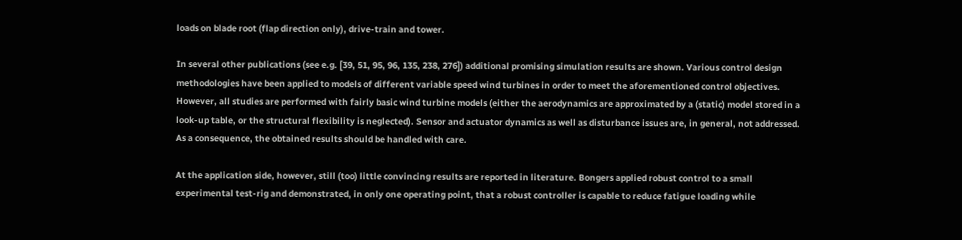loads on blade root (flap direction only), drive-train and tower.

In several other publications (see e.g. [39, 51, 95, 96, 135, 238, 276]) additional promising simulation results are shown. Various control design methodologies have been applied to models of different variable speed wind turbines in order to meet the aforementioned control objectives. However, all studies are performed with fairly basic wind turbine models (either the aerodynamics are approximated by a (static) model stored in a look-up table, or the structural flexibility is neglected). Sensor and actuator dynamics as well as disturbance issues are, in general, not addressed. As a consequence, the obtained results should be handled with care.

At the application side, however, still (too) little convincing results are reported in literature. Bongers applied robust control to a small experimental test-rig and demonstrated, in only one operating point, that a robust controller is capable to reduce fatigue loading while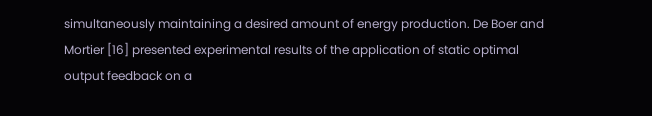simultaneously maintaining a desired amount of energy production. De Boer and Mortier [16] presented experimental results of the application of static optimal output feedback on a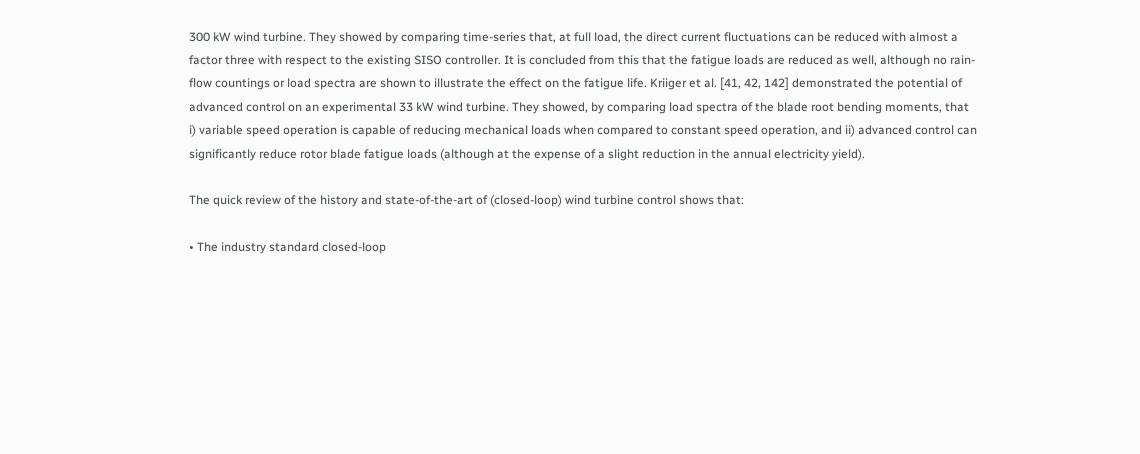300 kW wind turbine. They showed by comparing time-series that, at full load, the direct current fluctuations can be reduced with almost a factor three with respect to the existing SISO controller. It is concluded from this that the fatigue loads are reduced as well, although no rain-flow countings or load spectra are shown to illustrate the effect on the fatigue life. Kriiger et al. [41, 42, 142] demonstrated the potential of advanced control on an experimental 33 kW wind turbine. They showed, by comparing load spectra of the blade root bending moments, that i) variable speed operation is capable of reducing mechanical loads when compared to constant speed operation, and ii) advanced control can significantly reduce rotor blade fatigue loads (although at the expense of a slight reduction in the annual electricity yield).

The quick review of the history and state-of-the-art of (closed-loop) wind turbine control shows that:

• The industry standard closed-loop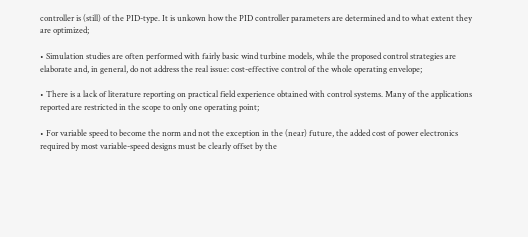controller is (still) of the PID-type. It is unkown how the PID controller parameters are determined and to what extent they are optimized;

• Simulation studies are often performed with fairly basic wind turbine models, while the proposed control strategies are elaborate and, in general, do not address the real issue: cost-effective control of the whole operating envelope;

• There is a lack of literature reporting on practical field experience obtained with control systems. Many of the applications reported are restricted in the scope to only one operating point;

• For variable speed to become the norm and not the exception in the (near) future, the added cost of power electronics required by most variable-speed designs must be clearly offset by the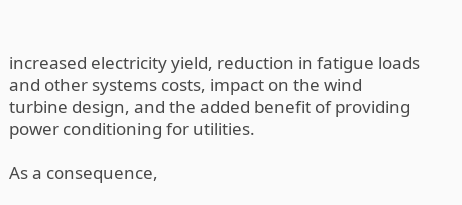increased electricity yield, reduction in fatigue loads and other systems costs, impact on the wind turbine design, and the added benefit of providing power conditioning for utilities.

As a consequence,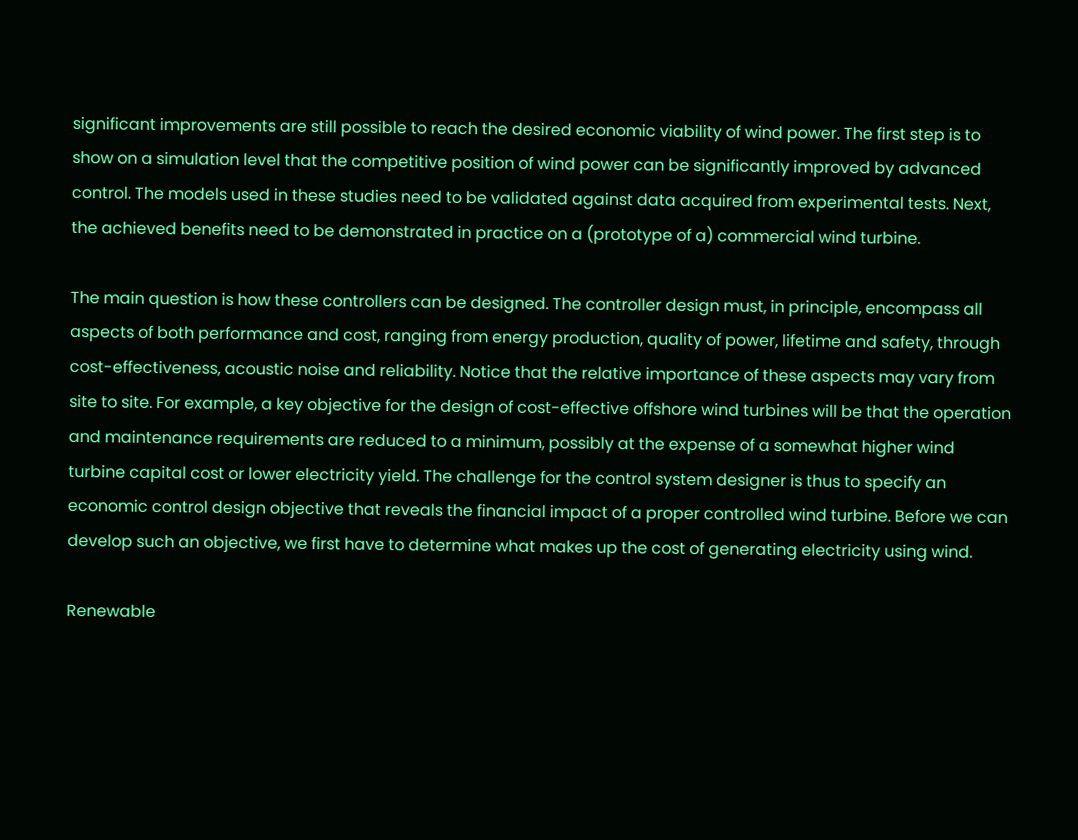significant improvements are still possible to reach the desired economic viability of wind power. The first step is to show on a simulation level that the competitive position of wind power can be significantly improved by advanced control. The models used in these studies need to be validated against data acquired from experimental tests. Next, the achieved benefits need to be demonstrated in practice on a (prototype of a) commercial wind turbine.

The main question is how these controllers can be designed. The controller design must, in principle, encompass all aspects of both performance and cost, ranging from energy production, quality of power, lifetime and safety, through cost-effectiveness, acoustic noise and reliability. Notice that the relative importance of these aspects may vary from site to site. For example, a key objective for the design of cost-effective offshore wind turbines will be that the operation and maintenance requirements are reduced to a minimum, possibly at the expense of a somewhat higher wind turbine capital cost or lower electricity yield. The challenge for the control system designer is thus to specify an economic control design objective that reveals the financial impact of a proper controlled wind turbine. Before we can develop such an objective, we first have to determine what makes up the cost of generating electricity using wind.

Renewable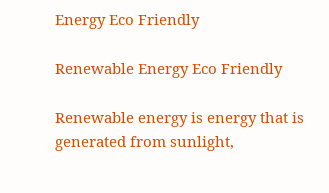Energy Eco Friendly

Renewable Energy Eco Friendly

Renewable energy is energy that is generated from sunlight,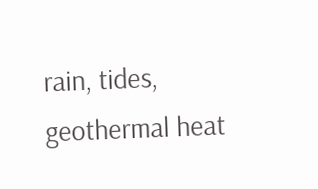rain, tides, geothermal heat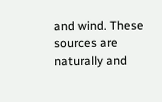and wind. These sources are naturally and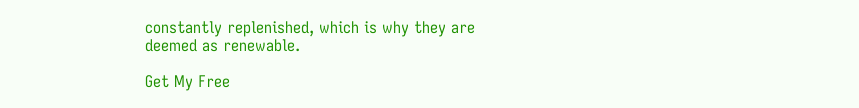constantly replenished, which is why they are deemed as renewable.

Get My Free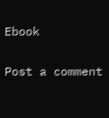Ebook

Post a comment